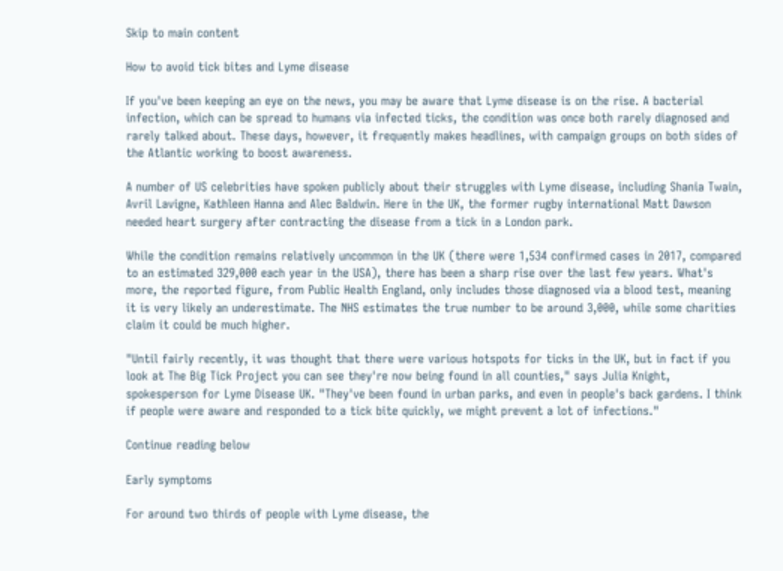Skip to main content

How to avoid tick bites and Lyme disease

If you've been keeping an eye on the news, you may be aware that Lyme disease is on the rise. A bacterial infection, which can be spread to humans via infected ticks, the condition was once both rarely diagnosed and rarely talked about. These days, however, it frequently makes headlines, with campaign groups on both sides of the Atlantic working to boost awareness.

A number of US celebrities have spoken publicly about their struggles with Lyme disease, including Shania Twain, Avril Lavigne, Kathleen Hanna and Alec Baldwin. Here in the UK, the former rugby international Matt Dawson needed heart surgery after contracting the disease from a tick in a London park.

While the condition remains relatively uncommon in the UK (there were 1,534 confirmed cases in 2017, compared to an estimated 329,000 each year in the USA), there has been a sharp rise over the last few years. What's more, the reported figure, from Public Health England, only includes those diagnosed via a blood test, meaning it is very likely an underestimate. The NHS estimates the true number to be around 3,000, while some charities claim it could be much higher.

"Until fairly recently, it was thought that there were various hotspots for ticks in the UK, but in fact if you look at The Big Tick Project you can see they're now being found in all counties," says Julia Knight, spokesperson for Lyme Disease UK. "They've been found in urban parks, and even in people's back gardens. I think if people were aware and responded to a tick bite quickly, we might prevent a lot of infections."

Continue reading below

Early symptoms

For around two thirds of people with Lyme disease, the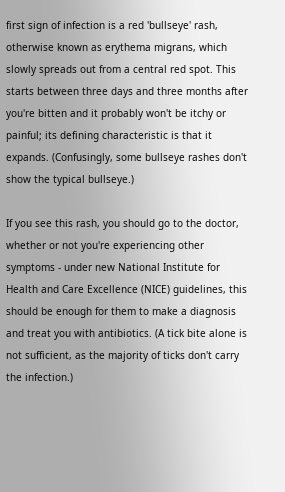first sign of infection is a red 'bullseye' rash, otherwise known as erythema migrans, which slowly spreads out from a central red spot. This starts between three days and three months after you're bitten and it probably won't be itchy or painful; its defining characteristic is that it expands. (Confusingly, some bullseye rashes don't show the typical bullseye.)

If you see this rash, you should go to the doctor, whether or not you're experiencing other symptoms - under new National Institute for Health and Care Excellence (NICE) guidelines, this should be enough for them to make a diagnosis and treat you with antibiotics. (A tick bite alone is not sufficient, as the majority of ticks don't carry the infection.)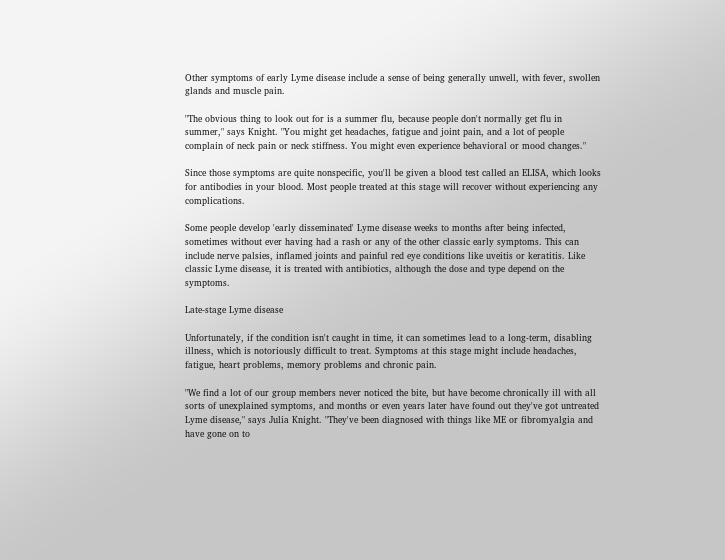Other symptoms of early Lyme disease include a sense of being generally unwell, with fever, swollen glands and muscle pain.

"The obvious thing to look out for is a summer flu, because people don't normally get flu in summer," says Knight. "You might get headaches, fatigue and joint pain, and a lot of people complain of neck pain or neck stiffness. You might even experience behavioral or mood changes."

Since those symptoms are quite nonspecific, you'll be given a blood test called an ELISA, which looks for antibodies in your blood. Most people treated at this stage will recover without experiencing any complications.

Some people develop 'early disseminated' Lyme disease weeks to months after being infected, sometimes without ever having had a rash or any of the other classic early symptoms. This can include nerve palsies, inflamed joints and painful red eye conditions like uveitis or keratitis. Like classic Lyme disease, it is treated with antibiotics, although the dose and type depend on the symptoms.

Late-stage Lyme disease

Unfortunately, if the condition isn't caught in time, it can sometimes lead to a long-term, disabling illness, which is notoriously difficult to treat. Symptoms at this stage might include headaches, fatigue, heart problems, memory problems and chronic pain.

"We find a lot of our group members never noticed the bite, but have become chronically ill with all sorts of unexplained symptoms, and months or even years later have found out they've got untreated Lyme disease," says Julia Knight. "They've been diagnosed with things like ME or fibromyalgia and have gone on to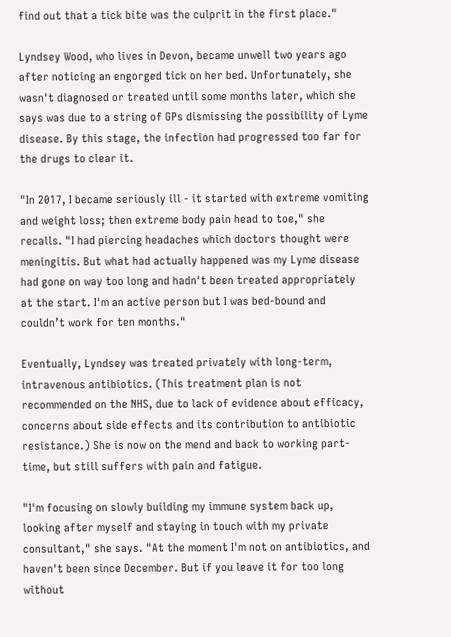find out that a tick bite was the culprit in the first place."

Lyndsey Wood, who lives in Devon, became unwell two years ago after noticing an engorged tick on her bed. Unfortunately, she wasn't diagnosed or treated until some months later, which she says was due to a string of GPs dismissing the possibility of Lyme disease. By this stage, the infection had progressed too far for the drugs to clear it.

"In 2017, I became seriously ill - it started with extreme vomiting and weight loss; then extreme body pain head to toe," she recalls. "I had piercing headaches which doctors thought were meningitis. But what had actually happened was my Lyme disease had gone on way too long and hadn't been treated appropriately at the start. I'm an active person but I was bed-bound and couldn’t work for ten months."

Eventually, Lyndsey was treated privately with long-term, intravenous antibiotics. (This treatment plan is not recommended on the NHS, due to lack of evidence about efficacy, concerns about side effects and its contribution to antibiotic resistance.) She is now on the mend and back to working part-time, but still suffers with pain and fatigue.

"I'm focusing on slowly building my immune system back up, looking after myself and staying in touch with my private consultant," she says. "At the moment I'm not on antibiotics, and haven't been since December. But if you leave it for too long without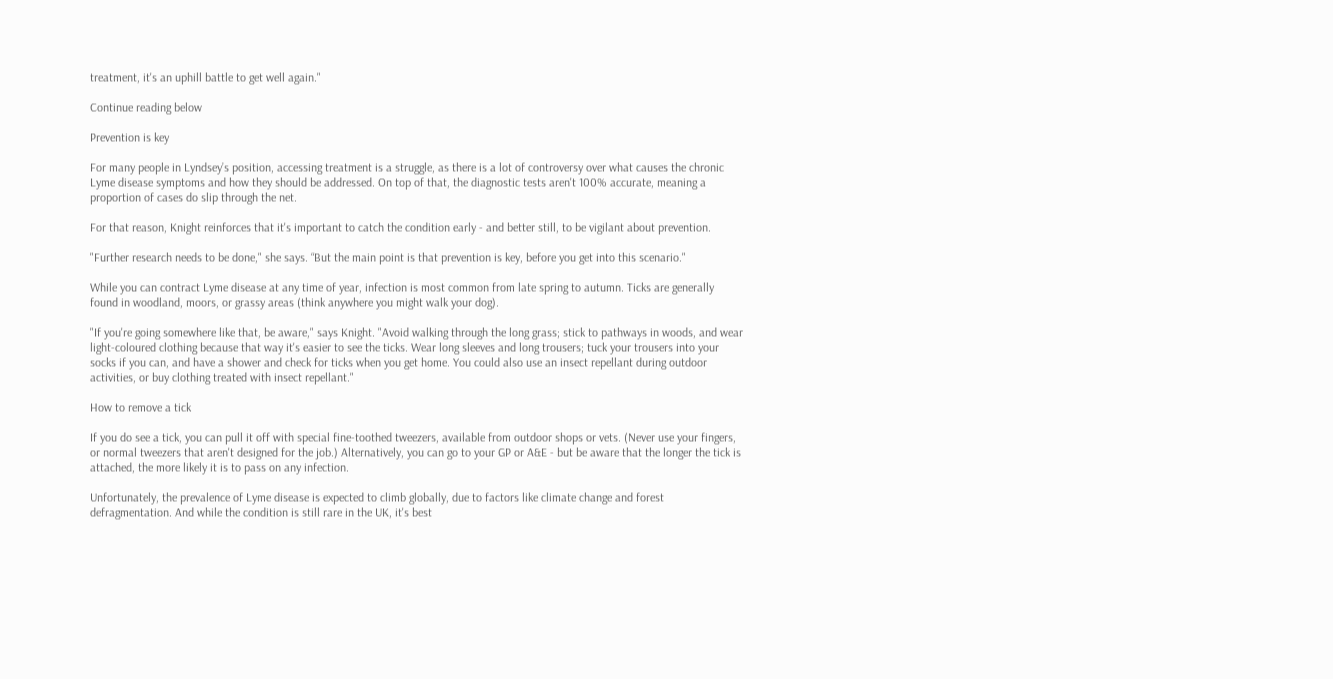treatment, it's an uphill battle to get well again."

Continue reading below

Prevention is key

For many people in Lyndsey’s position, accessing treatment is a struggle, as there is a lot of controversy over what causes the chronic Lyme disease symptoms and how they should be addressed. On top of that, the diagnostic tests aren't 100% accurate, meaning a proportion of cases do slip through the net.

For that reason, Knight reinforces that it's important to catch the condition early - and better still, to be vigilant about prevention.

"Further research needs to be done," she says. “But the main point is that prevention is key, before you get into this scenario."

While you can contract Lyme disease at any time of year, infection is most common from late spring to autumn. Ticks are generally found in woodland, moors, or grassy areas (think anywhere you might walk your dog).

"If you're going somewhere like that, be aware," says Knight. "Avoid walking through the long grass; stick to pathways in woods, and wear light-coloured clothing because that way it's easier to see the ticks. Wear long sleeves and long trousers; tuck your trousers into your socks if you can, and have a shower and check for ticks when you get home. You could also use an insect repellant during outdoor activities, or buy clothing treated with insect repellant."

How to remove a tick

If you do see a tick, you can pull it off with special fine-toothed tweezers, available from outdoor shops or vets. (Never use your fingers, or normal tweezers that aren't designed for the job.) Alternatively, you can go to your GP or A&E - but be aware that the longer the tick is attached, the more likely it is to pass on any infection.

Unfortunately, the prevalence of Lyme disease is expected to climb globally, due to factors like climate change and forest defragmentation. And while the condition is still rare in the UK, it's best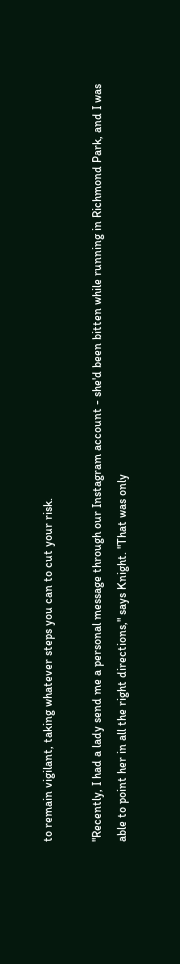to remain vigilant, taking whatever steps you can to cut your risk.

"Recently, I had a lady send me a personal message through our Instagram account - she'd been bitten while running in Richmond Park, and I was able to point her in all the right directions," says Knight. "That was only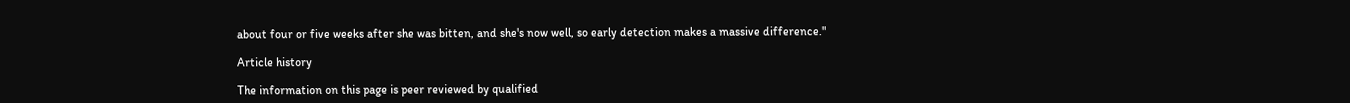about four or five weeks after she was bitten, and she's now well, so early detection makes a massive difference."

Article history

The information on this page is peer reviewed by qualified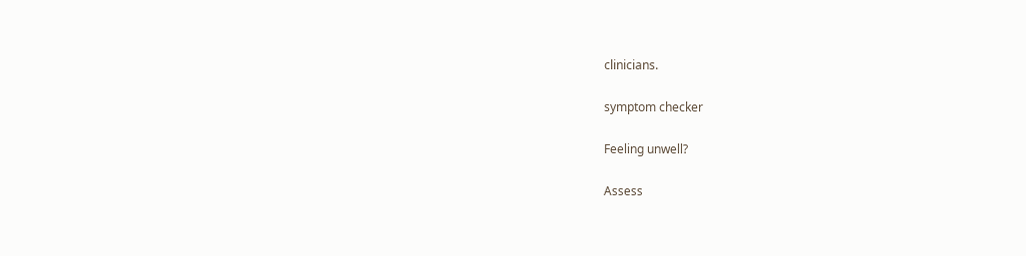clinicians.

symptom checker

Feeling unwell?

Assess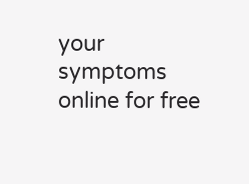your symptoms online for free